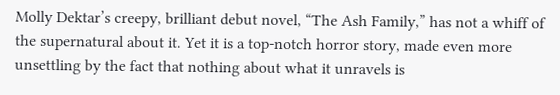Molly Dektar’s creepy, brilliant debut novel, “The Ash Family,” has not a whiff of the supernatural about it. Yet it is a top-notch horror story, made even more unsettling by the fact that nothing about what it unravels is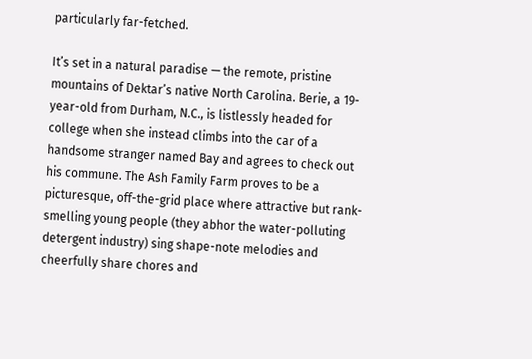particularly far-fetched.

It’s set in a natural paradise — the remote, pristine mountains of Dektar’s native North Carolina. Berie, a 19-year-old from Durham, N.C., is listlessly headed for college when she instead climbs into the car of a handsome stranger named Bay and agrees to check out his commune. The Ash Family Farm proves to be a picturesque, off-the-grid place where attractive but rank-smelling young people (they abhor the water-polluting detergent industry) sing shape-note melodies and cheerfully share chores and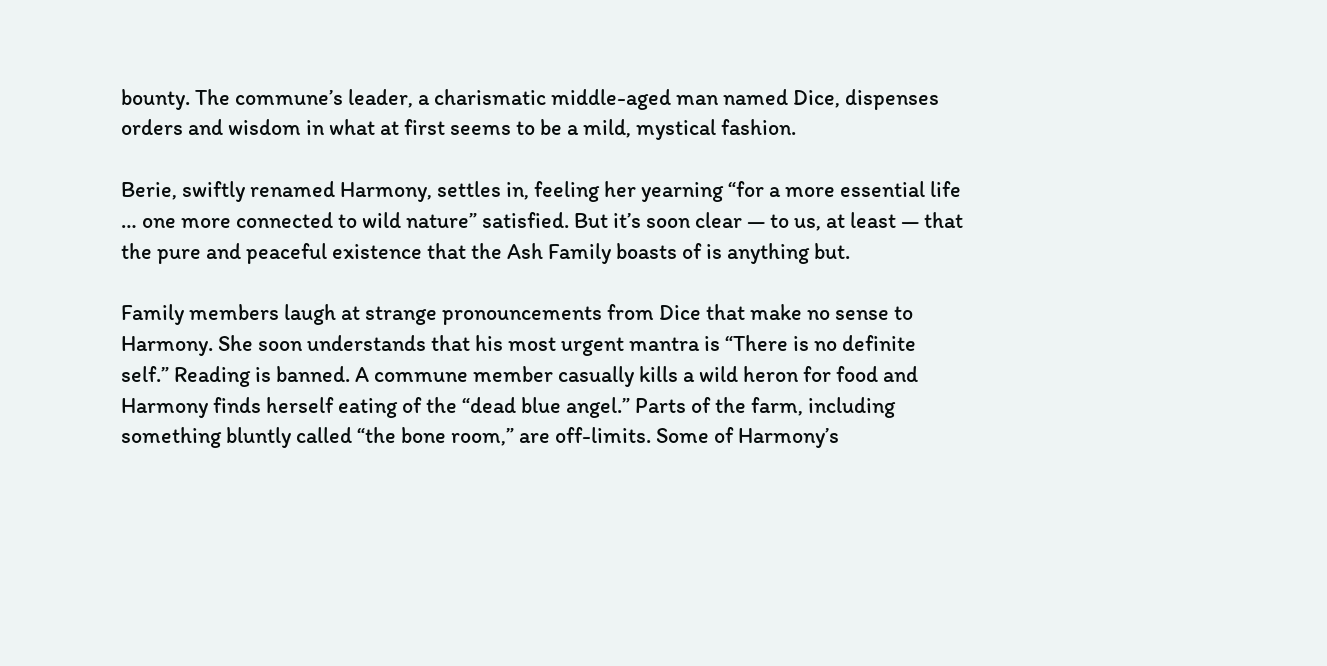bounty. The commune’s leader, a charismatic middle-aged man named Dice, dispenses orders and wisdom in what at first seems to be a mild, mystical fashion.

Berie, swiftly renamed Harmony, settles in, feeling her yearning “for a more essential life … one more connected to wild nature” satisfied. But it’s soon clear — to us, at least — that the pure and peaceful existence that the Ash Family boasts of is anything but.

Family members laugh at strange pronouncements from Dice that make no sense to Harmony. She soon understands that his most urgent mantra is “There is no definite self.” Reading is banned. A commune member casually kills a wild heron for food and Harmony finds herself eating of the “dead blue angel.” Parts of the farm, including something bluntly called “the bone room,” are off-limits. Some of Harmony’s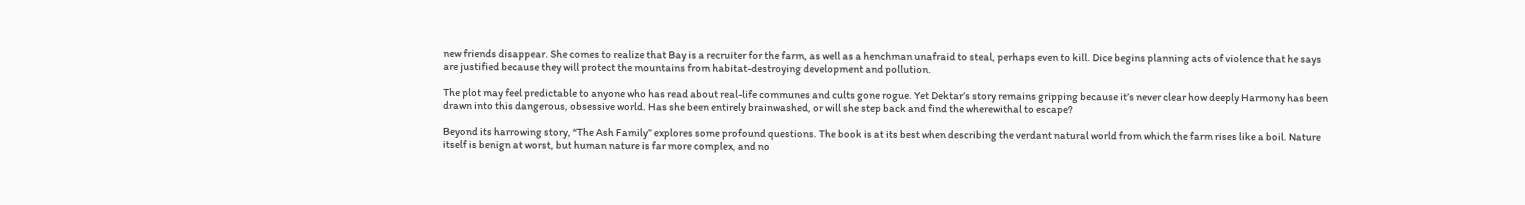new friends disappear. She comes to realize that Bay is a recruiter for the farm, as well as a henchman unafraid to steal, perhaps even to kill. Dice begins planning acts of violence that he says are justified because they will protect the mountains from habitat-destroying development and pollution.

The plot may feel predictable to anyone who has read about real-life communes and cults gone rogue. Yet Dektar’s story remains gripping because it’s never clear how deeply Harmony has been drawn into this dangerous, obsessive world. Has she been entirely brainwashed, or will she step back and find the wherewithal to escape?

Beyond its harrowing story, “The Ash Family” explores some profound questions. The book is at its best when describing the verdant natural world from which the farm rises like a boil. Nature itself is benign at worst, but human nature is far more complex, and no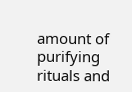amount of purifying rituals and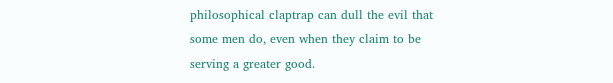philosophical claptrap can dull the evil that some men do, even when they claim to be serving a greater good.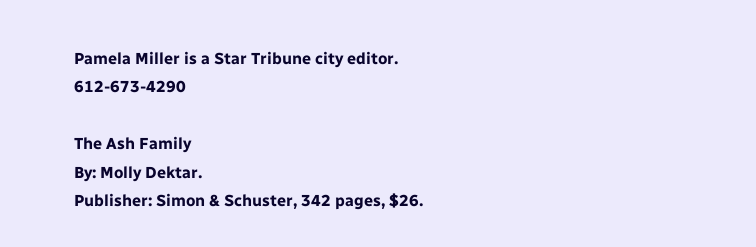Pamela Miller is a Star Tribune city editor. 612-673-4290

The Ash Family
By: Molly Dektar.
Publisher: Simon & Schuster, 342 pages, $26.